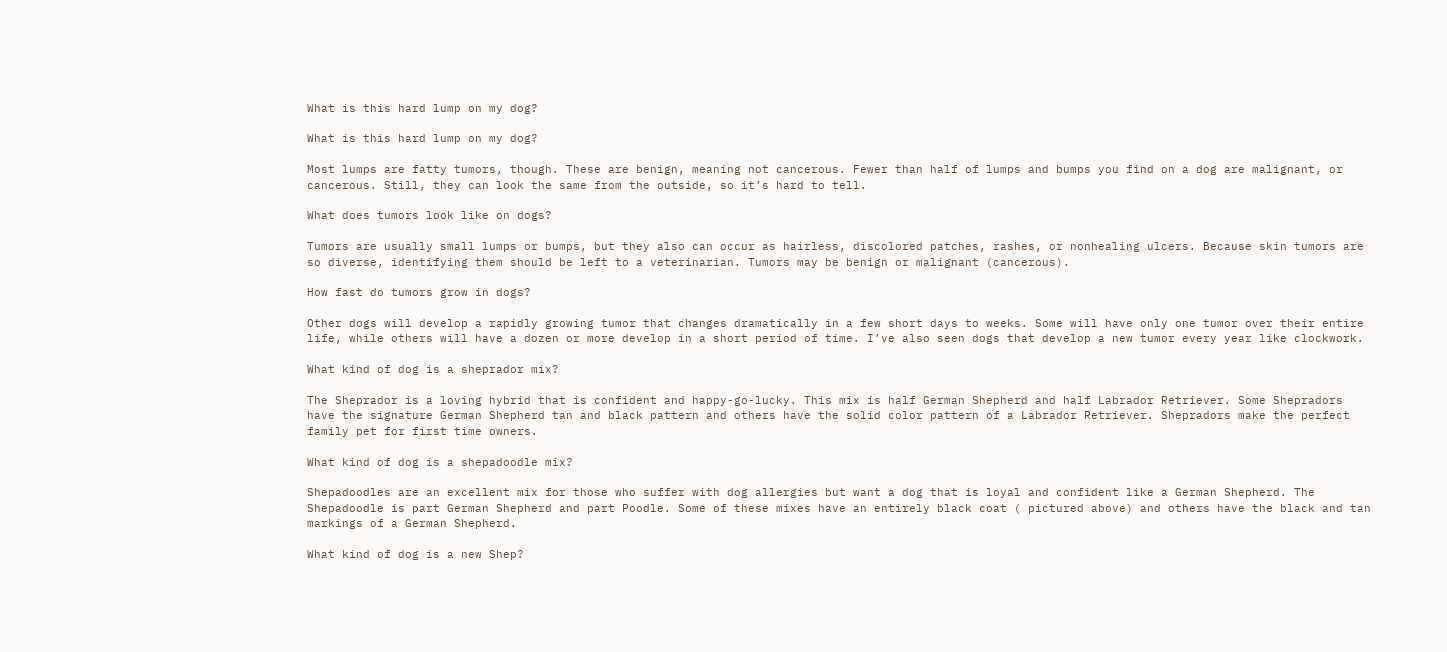What is this hard lump on my dog?

What is this hard lump on my dog?

Most lumps are fatty tumors, though. These are benign, meaning not cancerous. Fewer than half of lumps and bumps you find on a dog are malignant, or cancerous. Still, they can look the same from the outside, so it’s hard to tell.

What does tumors look like on dogs?

Tumors are usually small lumps or bumps, but they also can occur as hairless, discolored patches, rashes, or nonhealing ulcers. Because skin tumors are so diverse, identifying them should be left to a veterinarian. Tumors may be benign or malignant (cancerous).

How fast do tumors grow in dogs?

Other dogs will develop a rapidly growing tumor that changes dramatically in a few short days to weeks. Some will have only one tumor over their entire life, while others will have a dozen or more develop in a short period of time. I’ve also seen dogs that develop a new tumor every year like clockwork.

What kind of dog is a sheprador mix?

The Sheprador is a loving hybrid that is confident and happy-go-lucky. This mix is half German Shepherd and half Labrador Retriever. Some Shepradors have the signature German Shepherd tan and black pattern and others have the solid color pattern of a Labrador Retriever. Shepradors make the perfect family pet for first time owners.

What kind of dog is a shepadoodle mix?

Shepadoodles are an excellent mix for those who suffer with dog allergies but want a dog that is loyal and confident like a German Shepherd. The Shepadoodle is part German Shepherd and part Poodle. Some of these mixes have an entirely black coat ( pictured above) and others have the black and tan markings of a German Shepherd.

What kind of dog is a new Shep?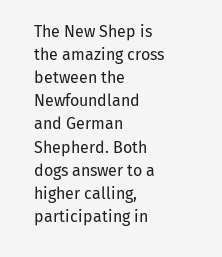The New Shep is the amazing cross between the Newfoundland and German Shepherd. Both dogs answer to a higher calling, participating in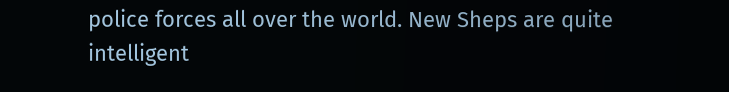police forces all over the world. New Sheps are quite intelligent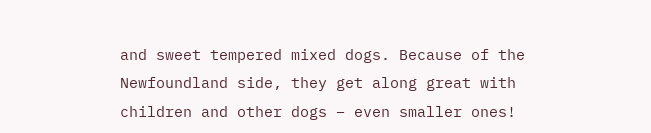and sweet tempered mixed dogs. Because of the Newfoundland side, they get along great with children and other dogs – even smaller ones!